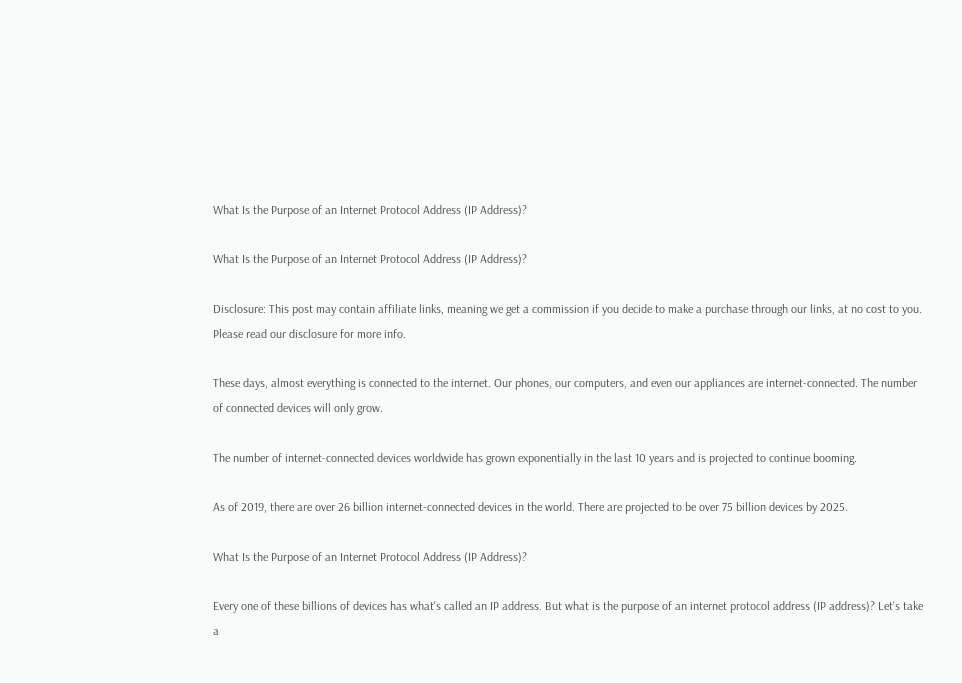What Is the Purpose of an Internet Protocol Address (IP Address)?

What Is the Purpose of an Internet Protocol Address (IP Address)?

Disclosure: This post may contain affiliate links, meaning we get a commission if you decide to make a purchase through our links, at no cost to you. Please read our disclosure for more info.

These days, almost everything is connected to the internet. Our phones, our computers, and even our appliances are internet-connected. The number of connected devices will only grow.

The number of internet-connected devices worldwide has grown exponentially in the last 10 years and is projected to continue booming.

As of 2019, there are over 26 billion internet-connected devices in the world. There are projected to be over 75 billion devices by 2025.

What Is the Purpose of an Internet Protocol Address (IP Address)?

Every one of these billions of devices has what's called an IP address. But what is the purpose of an internet protocol address (IP address)? Let's take a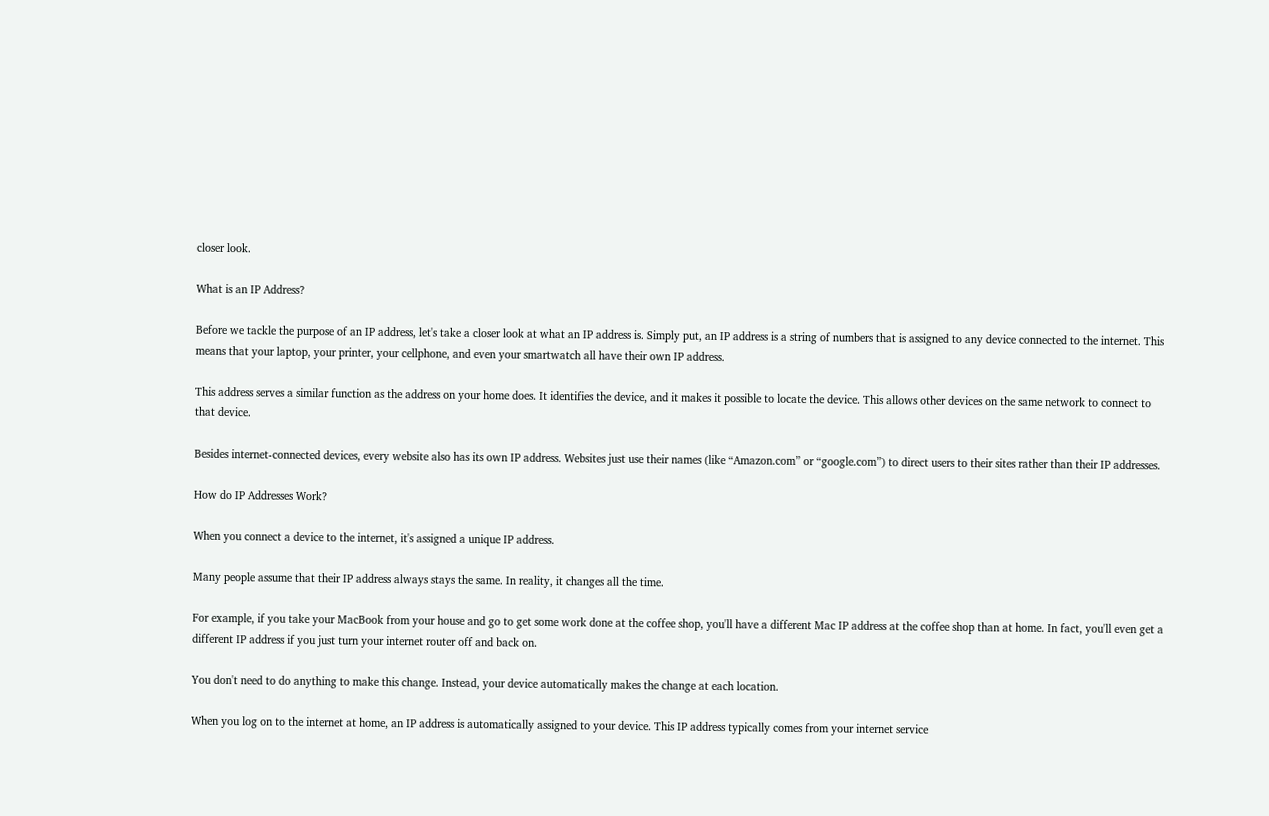closer look.

What is an IP Address?

Before we tackle the purpose of an IP address, let's take a closer look at what an IP address is. Simply put, an IP address is a string of numbers that is assigned to any device connected to the internet. This means that your laptop, your printer, your cellphone, and even your smartwatch all have their own IP address.

This address serves a similar function as the address on your home does. It identifies the device, and it makes it possible to locate the device. This allows other devices on the same network to connect to that device.

Besides internet-connected devices, every website also has its own IP address. Websites just use their names (like “Amazon.com” or “google.com”) to direct users to their sites rather than their IP addresses.

How do IP Addresses Work?

When you connect a device to the internet, it's assigned a unique IP address.

Many people assume that their IP address always stays the same. In reality, it changes all the time.

For example, if you take your MacBook from your house and go to get some work done at the coffee shop, you'll have a different Mac IP address at the coffee shop than at home. In fact, you'll even get a different IP address if you just turn your internet router off and back on.

You don't need to do anything to make this change. Instead, your device automatically makes the change at each location.

When you log on to the internet at home, an IP address is automatically assigned to your device. This IP address typically comes from your internet service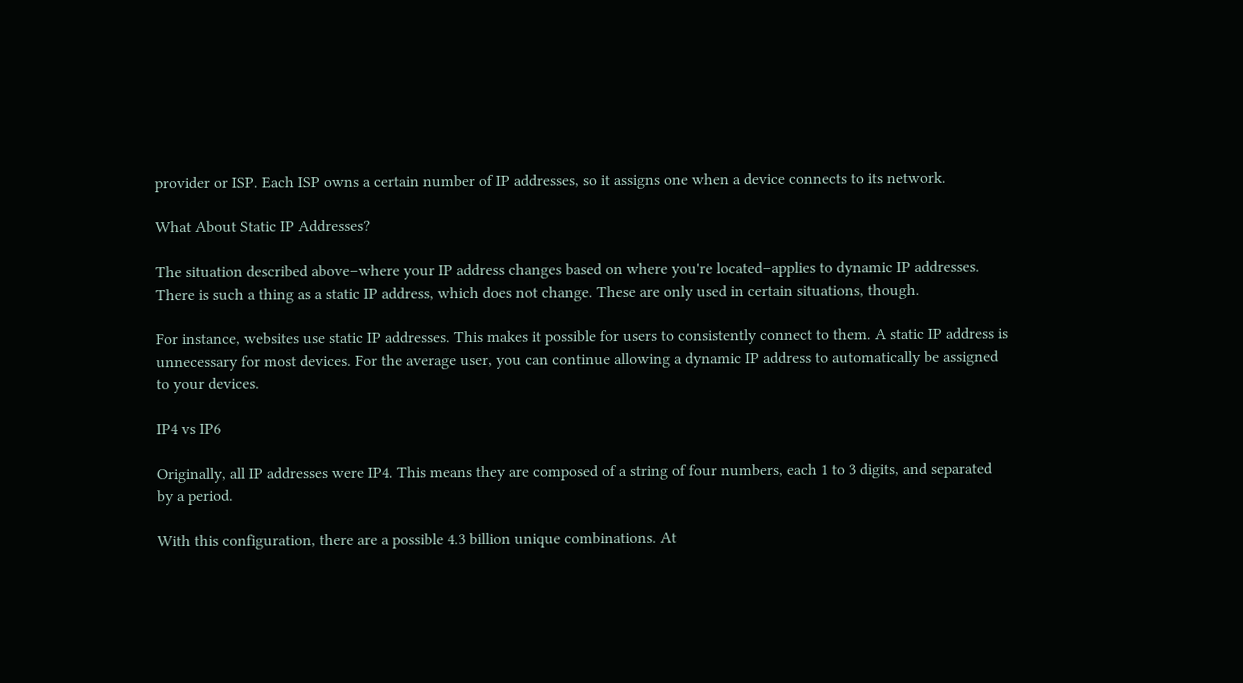provider or ISP. Each ISP owns a certain number of IP addresses, so it assigns one when a device connects to its network.

What About Static IP Addresses?

The situation described above–where your IP address changes based on where you're located–applies to dynamic IP addresses. There is such a thing as a static IP address, which does not change. These are only used in certain situations, though.

For instance, websites use static IP addresses. This makes it possible for users to consistently connect to them. A static IP address is unnecessary for most devices. For the average user, you can continue allowing a dynamic IP address to automatically be assigned to your devices.

IP4 vs IP6

Originally, all IP addresses were IP4. This means they are composed of a string of four numbers, each 1 to 3 digits, and separated by a period.

With this configuration, there are a possible 4.3 billion unique combinations. At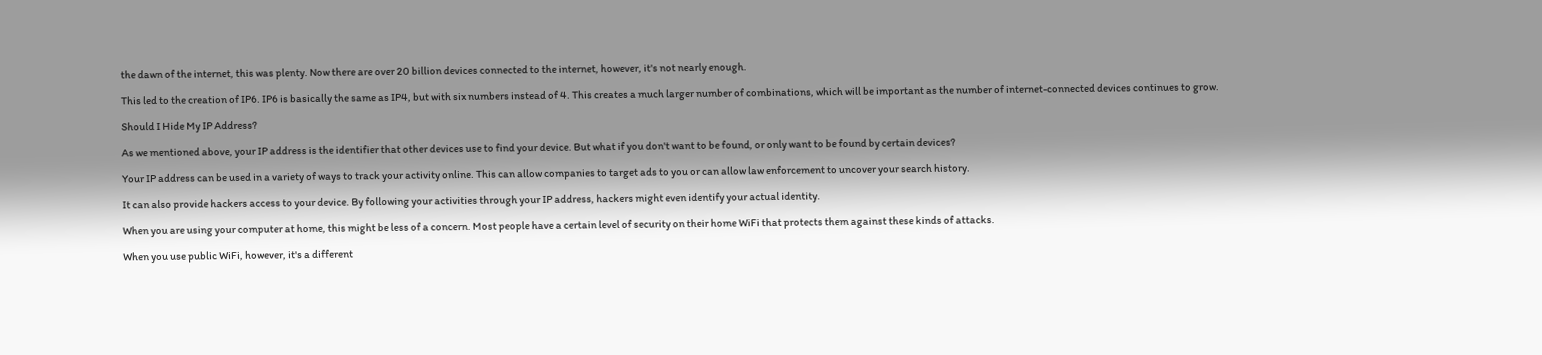the dawn of the internet, this was plenty. Now there are over 20 billion devices connected to the internet, however, it's not nearly enough.

This led to the creation of IP6. IP6 is basically the same as IP4, but with six numbers instead of 4. This creates a much larger number of combinations, which will be important as the number of internet-connected devices continues to grow.

Should I Hide My IP Address?

As we mentioned above, your IP address is the identifier that other devices use to find your device. But what if you don't want to be found, or only want to be found by certain devices?

Your IP address can be used in a variety of ways to track your activity online. This can allow companies to target ads to you or can allow law enforcement to uncover your search history.

It can also provide hackers access to your device. By following your activities through your IP address, hackers might even identify your actual identity.

When you are using your computer at home, this might be less of a concern. Most people have a certain level of security on their home WiFi that protects them against these kinds of attacks.

When you use public WiFi, however, it's a different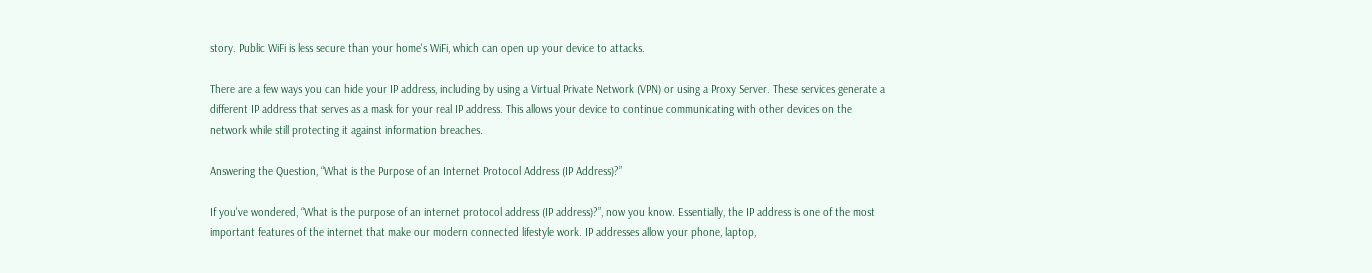story. Public WiFi is less secure than your home's WiFi, which can open up your device to attacks.

There are a few ways you can hide your IP address, including by using a Virtual Private Network (VPN) or using a Proxy Server. These services generate a different IP address that serves as a mask for your real IP address. This allows your device to continue communicating with other devices on the network while still protecting it against information breaches.

Answering the Question, “What is the Purpose of an Internet Protocol Address (IP Address)?”

If you've wondered, “What is the purpose of an internet protocol address (IP address)?”, now you know. Essentially, the IP address is one of the most important features of the internet that make our modern connected lifestyle work. IP addresses allow your phone, laptop,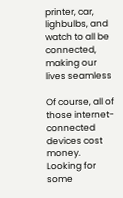printer, car, lighbulbs, and watch to all be connected, making our lives seamless

Of course, all of those internet-connected devices cost money. Looking for some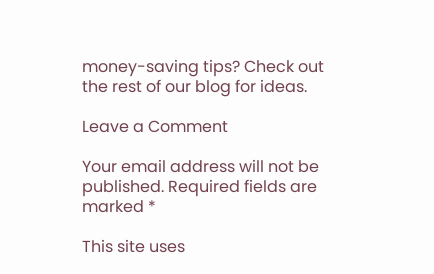money-saving tips? Check out the rest of our blog for ideas.

Leave a Comment

Your email address will not be published. Required fields are marked *

This site uses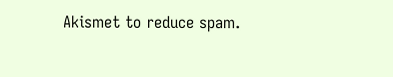Akismet to reduce spam.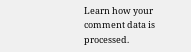Learn how your comment data is processed.